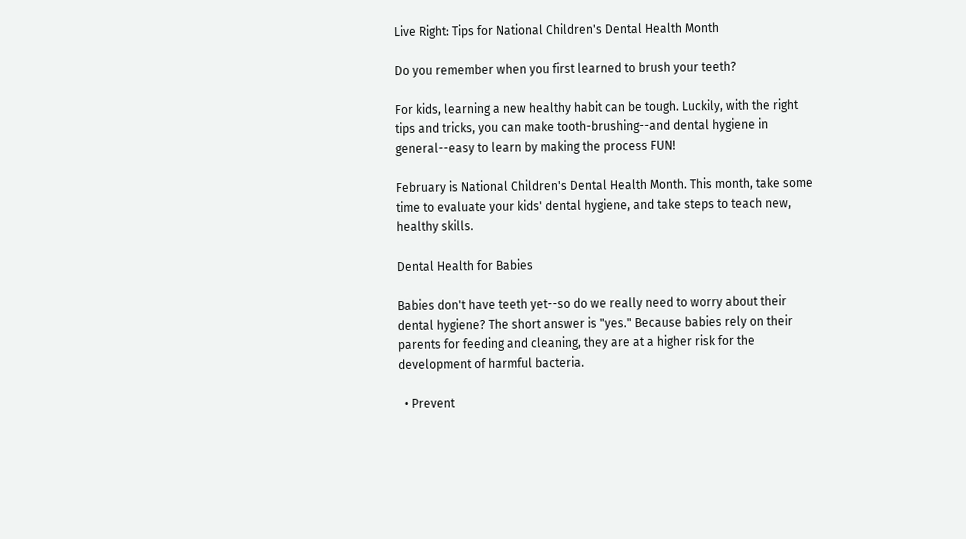Live Right: Tips for National Children's Dental Health Month

Do you remember when you first learned to brush your teeth?

For kids, learning a new healthy habit can be tough. Luckily, with the right tips and tricks, you can make tooth-brushing--and dental hygiene in general--easy to learn by making the process FUN!

February is National Children's Dental Health Month. This month, take some time to evaluate your kids' dental hygiene, and take steps to teach new, healthy skills.

Dental Health for Babies

Babies don't have teeth yet--so do we really need to worry about their dental hygiene? The short answer is "yes." Because babies rely on their parents for feeding and cleaning, they are at a higher risk for the development of harmful bacteria.

  • Prevent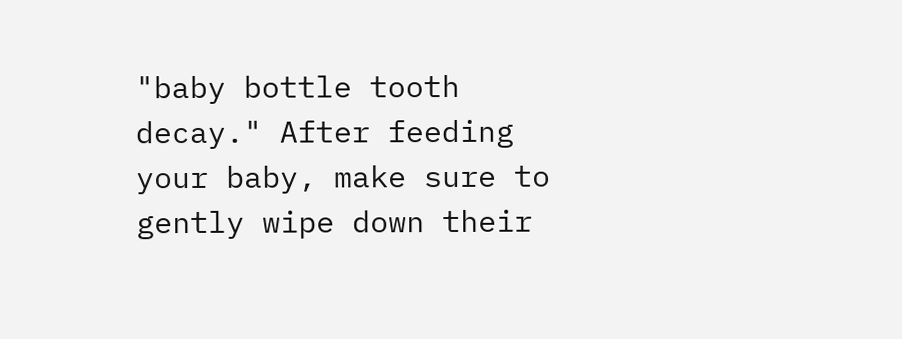"baby bottle tooth decay." After feeding your baby, make sure to gently wipe down their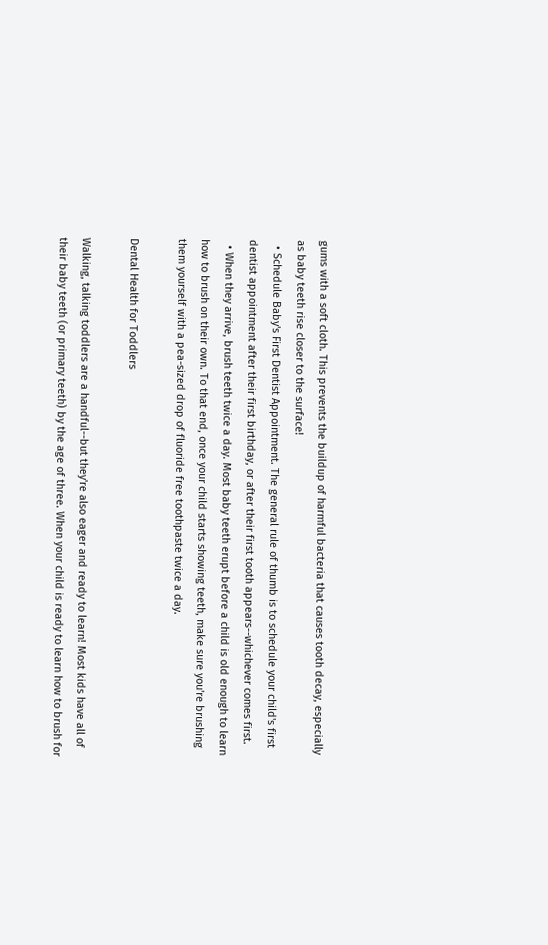gums with a soft cloth. This prevents the buildup of harmful bacteria that causes tooth decay, especially as baby teeth rise closer to the surface!
  • Schedule Baby's First Dentist Appointment. The general rule of thumb is to schedule your child's first dentist appointment after their first birthday, or after their first tooth appears--whichever comes first.
  • When they arrive, brush teeth twice a day. Most baby teeth erupt before a child is old enough to learn how to brush on their own. To that end, once your child starts showing teeth, make sure you're brushing them yourself with a pea-sized drop of fluoride free toothpaste twice a day.

Dental Health for Toddlers

Walking, talking toddlers are a handful--but they're also eager and ready to learn! Most kids have all of their baby teeth (or primary teeth) by the age of three. When your child is ready to learn how to brush for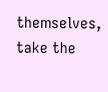themselves, take the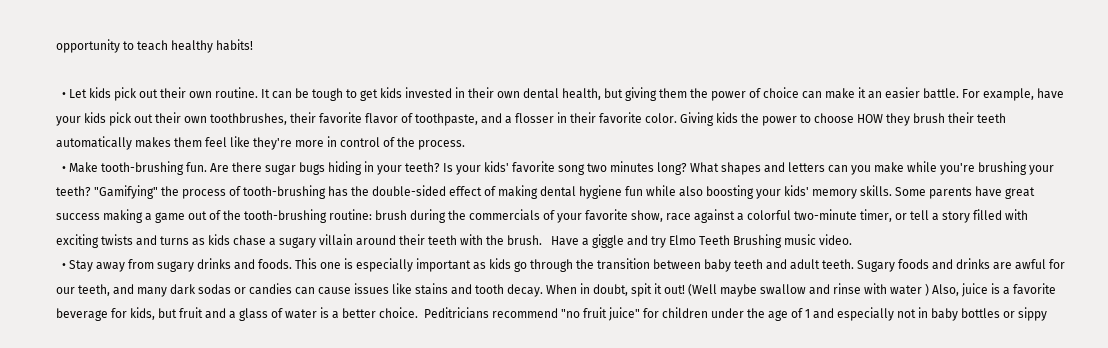opportunity to teach healthy habits!

  • Let kids pick out their own routine. It can be tough to get kids invested in their own dental health, but giving them the power of choice can make it an easier battle. For example, have your kids pick out their own toothbrushes, their favorite flavor of toothpaste, and a flosser in their favorite color. Giving kids the power to choose HOW they brush their teeth automatically makes them feel like they're more in control of the process.
  • Make tooth-brushing fun. Are there sugar bugs hiding in your teeth? Is your kids' favorite song two minutes long? What shapes and letters can you make while you're brushing your teeth? "Gamifying" the process of tooth-brushing has the double-sided effect of making dental hygiene fun while also boosting your kids' memory skills. Some parents have great success making a game out of the tooth-brushing routine: brush during the commercials of your favorite show, race against a colorful two-minute timer, or tell a story filled with exciting twists and turns as kids chase a sugary villain around their teeth with the brush.   Have a giggle and try Elmo Teeth Brushing music video.
  • Stay away from sugary drinks and foods. This one is especially important as kids go through the transition between baby teeth and adult teeth. Sugary foods and drinks are awful for our teeth, and many dark sodas or candies can cause issues like stains and tooth decay. When in doubt, spit it out! (Well maybe swallow and rinse with water ) Also, juice is a favorite beverage for kids, but fruit and a glass of water is a better choice.  Peditricians recommend "no fruit juice" for children under the age of 1 and especially not in baby bottles or sippy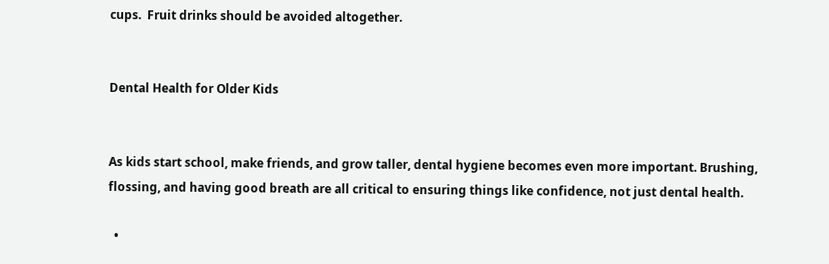cups.  Fruit drinks should be avoided altogether.


Dental Health for Older Kids


As kids start school, make friends, and grow taller, dental hygiene becomes even more important. Brushing, flossing, and having good breath are all critical to ensuring things like confidence, not just dental health.

  •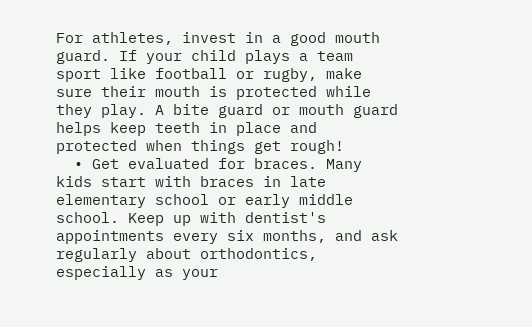For athletes, invest in a good mouth guard. If your child plays a team sport like football or rugby, make sure their mouth is protected while they play. A bite guard or mouth guard helps keep teeth in place and protected when things get rough!
  • Get evaluated for braces. Many kids start with braces in late elementary school or early middle school. Keep up with dentist's appointments every six months, and ask regularly about orthodontics, especially as your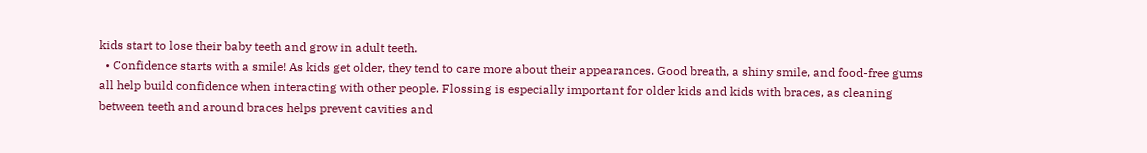kids start to lose their baby teeth and grow in adult teeth.
  • Confidence starts with a smile! As kids get older, they tend to care more about their appearances. Good breath, a shiny smile, and food-free gums all help build confidence when interacting with other people. Flossing is especially important for older kids and kids with braces, as cleaning between teeth and around braces helps prevent cavities and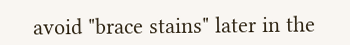avoid "brace stains" later in the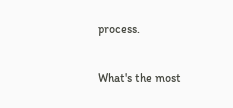process.

What's the most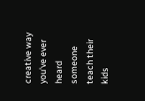creative way you've ever heard someone teach their kids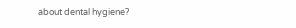about dental hygiene?